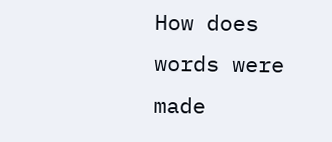How does words were made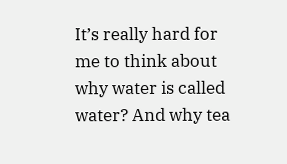It’s really hard for me to think about why water is called water? And why tea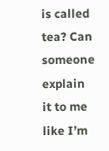is called tea? Can someone explain it to me like I’m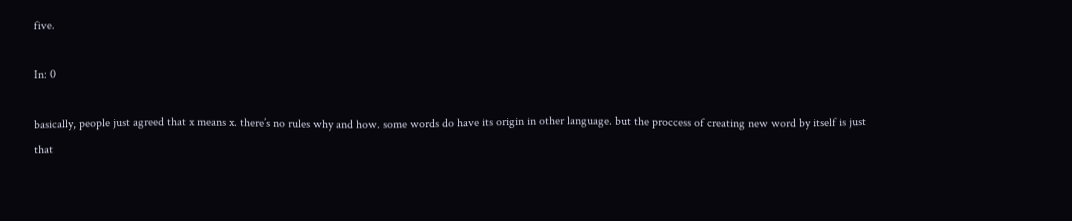five.

In: 0

basically, people just agreed that x means x. there’s no rules why and how. some words do have its origin in other language. but the proccess of creating new word by itself is just that